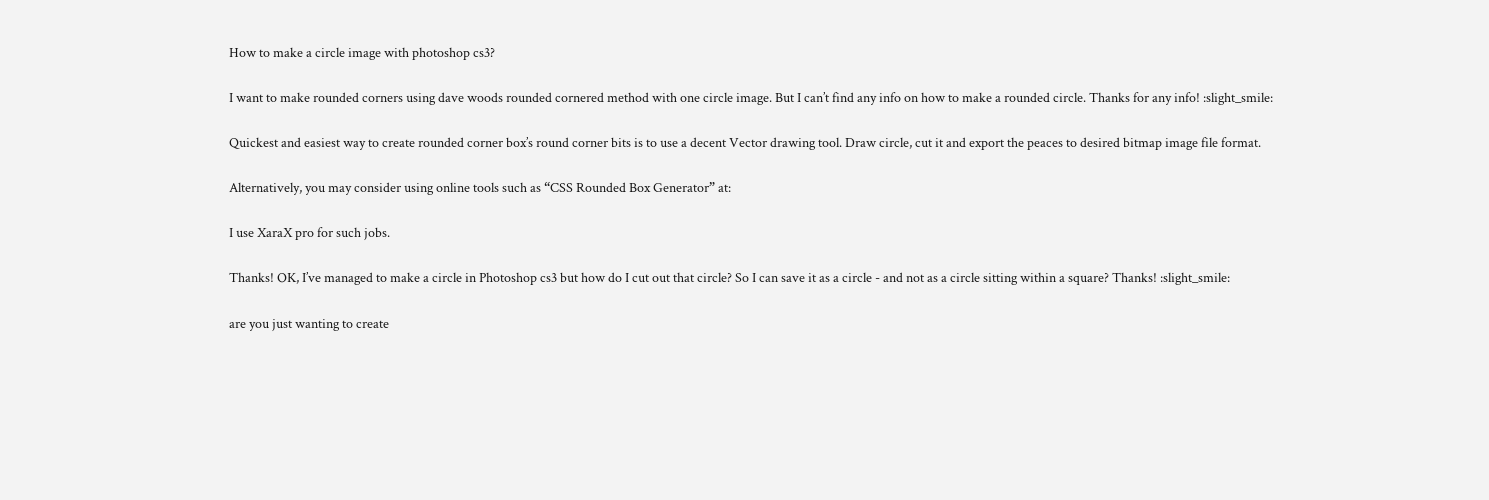How to make a circle image with photoshop cs3?

I want to make rounded corners using dave woods rounded cornered method with one circle image. But I can’t find any info on how to make a rounded circle. Thanks for any info! :slight_smile:

Quickest and easiest way to create rounded corner box’s round corner bits is to use a decent Vector drawing tool. Draw circle, cut it and export the peaces to desired bitmap image file format.

Alternatively, you may consider using online tools such as “CSS Rounded Box Generator” at:

I use XaraX pro for such jobs.

Thanks! OK, I’ve managed to make a circle in Photoshop cs3 but how do I cut out that circle? So I can save it as a circle - and not as a circle sitting within a square? Thanks! :slight_smile:

are you just wanting to create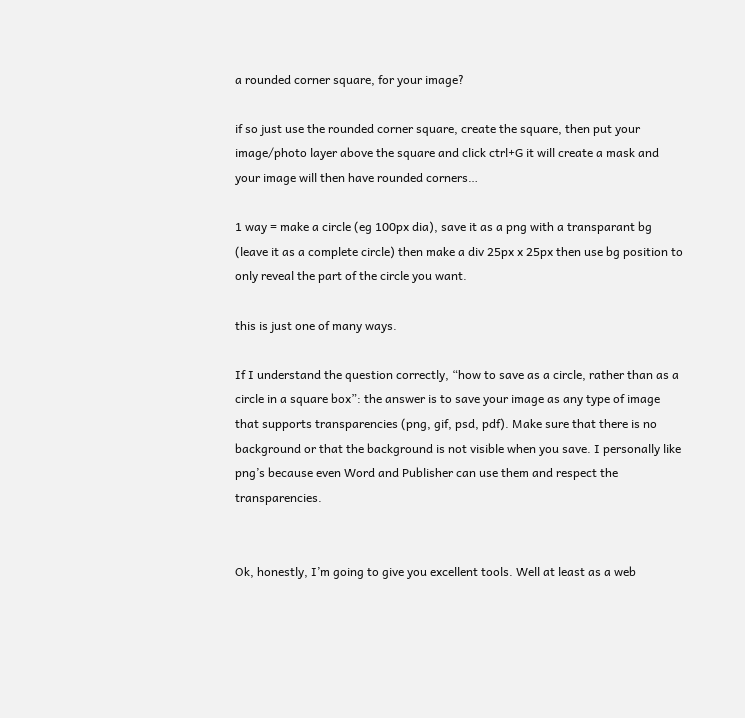a rounded corner square, for your image?

if so just use the rounded corner square, create the square, then put your image/photo layer above the square and click ctrl+G it will create a mask and your image will then have rounded corners…

1 way = make a circle (eg 100px dia), save it as a png with a transparant bg (leave it as a complete circle) then make a div 25px x 25px then use bg position to only reveal the part of the circle you want.

this is just one of many ways.

If I understand the question correctly, “how to save as a circle, rather than as a circle in a square box”: the answer is to save your image as any type of image that supports transparencies (png, gif, psd, pdf). Make sure that there is no background or that the background is not visible when you save. I personally like png’s because even Word and Publisher can use them and respect the transparencies.


Ok, honestly, I’m going to give you excellent tools. Well at least as a web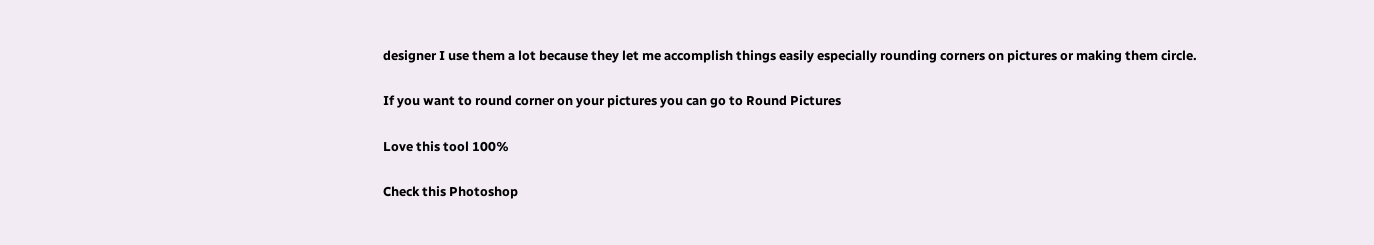designer I use them a lot because they let me accomplish things easily especially rounding corners on pictures or making them circle.

If you want to round corner on your pictures you can go to Round Pictures

Love this tool 100%

Check this Photoshop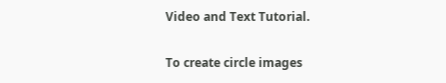Video and Text Tutorial.

To create circle images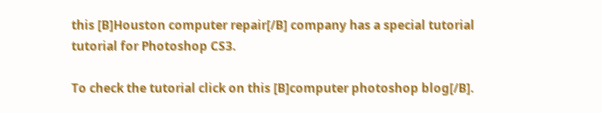this [B]Houston computer repair[/B] company has a special tutorial tutorial for Photoshop CS3.

To check the tutorial click on this [B]computer photoshop blog[/B].